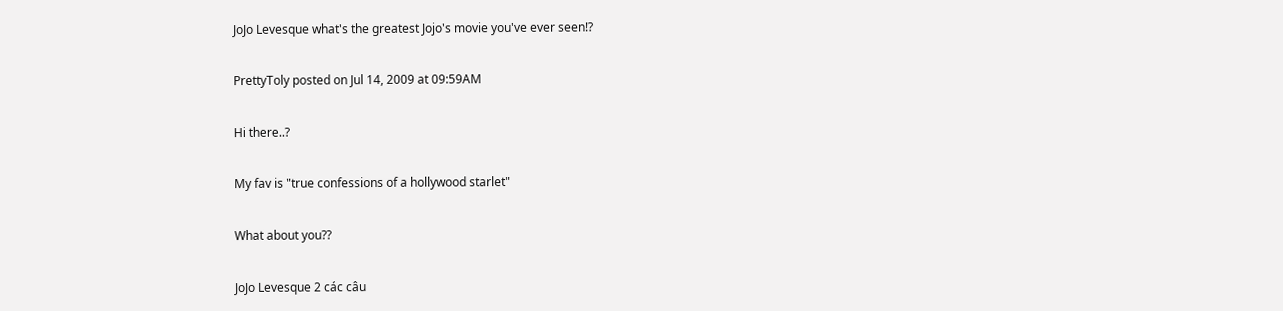JoJo Levesque what's the greatest Jojo's movie you've ever seen!?

PrettyToly posted on Jul 14, 2009 at 09:59AM

Hi there..?

My fav is "true confessions of a hollywood starlet"

What about you??

JoJo Levesque 2 các câu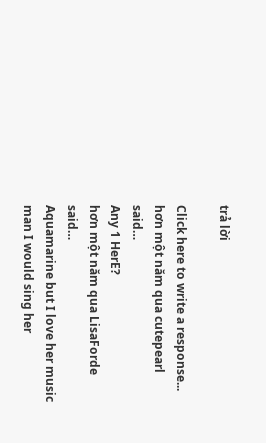trả lời

Click here to write a response...
hơn một năm qua cutepearl said…
Any 1 HerE?
hơn một năm qua LisaForde said…
Aquamarine but I love her music man I would sing her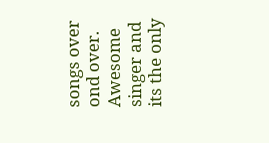songs over ond over. Awesome singer and its the only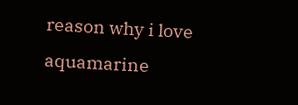reason why i love aquamarine